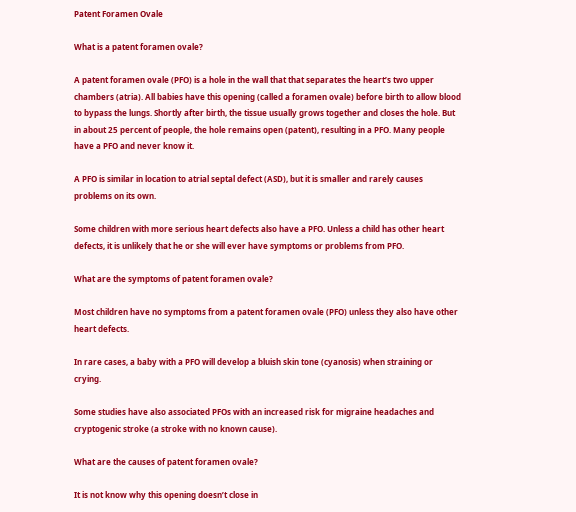Patent Foramen Ovale

What is a patent foramen ovale?

A patent foramen ovale (PFO) is a hole in the wall that that separates the heart’s two upper chambers (atria). All babies have this opening (called a foramen ovale) before birth to allow blood to bypass the lungs. Shortly after birth, the tissue usually grows together and closes the hole. But in about 25 percent of people, the hole remains open (patent), resulting in a PFO. Many people have a PFO and never know it.

A PFO is similar in location to atrial septal defect (ASD), but it is smaller and rarely causes problems on its own.

Some children with more serious heart defects also have a PFO. Unless a child has other heart defects, it is unlikely that he or she will ever have symptoms or problems from PFO.

What are the symptoms of patent foramen ovale?

Most children have no symptoms from a patent foramen ovale (PFO) unless they also have other heart defects.

In rare cases, a baby with a PFO will develop a bluish skin tone (cyanosis) when straining or crying.

Some studies have also associated PFOs with an increased risk for migraine headaches and cryptogenic stroke (a stroke with no known cause).

What are the causes of patent foramen ovale?

It is not know why this opening doesn’t close in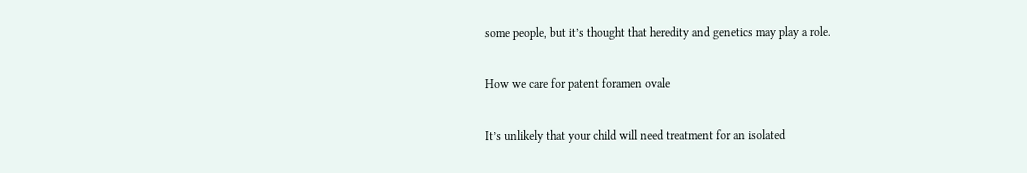some people, but it’s thought that heredity and genetics may play a role.

How we care for patent foramen ovale

It’s unlikely that your child will need treatment for an isolated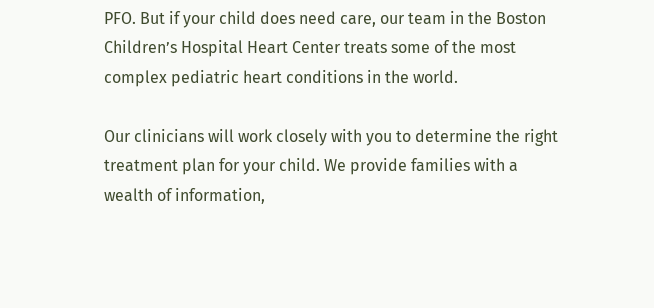PFO. But if your child does need care, our team in the Boston Children’s Hospital Heart Center treats some of the most complex pediatric heart conditions in the world.

Our clinicians will work closely with you to determine the right treatment plan for your child. We provide families with a wealth of information,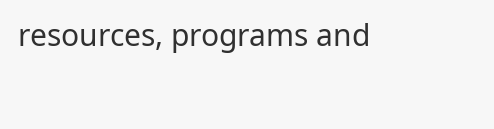resources, programs and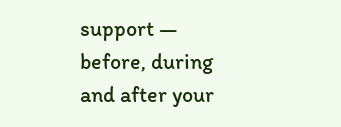support — before, during and after your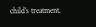child’s treatment.